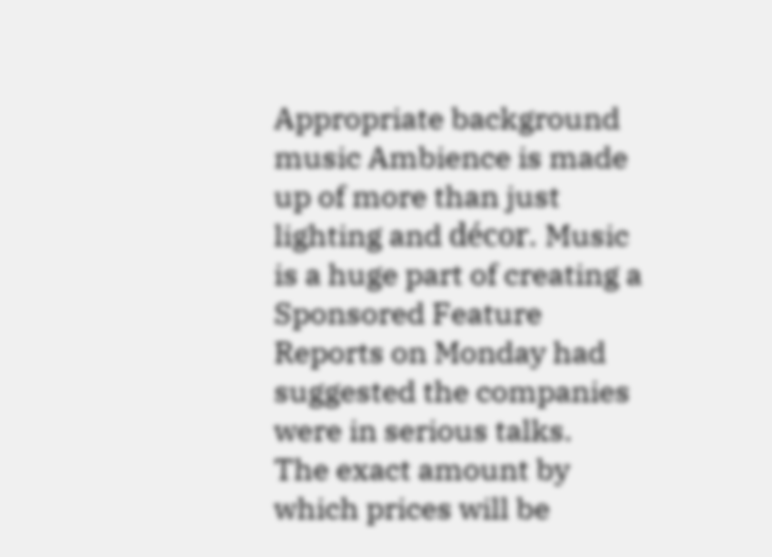Appropriate background music Ambience is made up of more than just lighting and décor. Music is a huge part of creating a
Sponsored Feature
Reports on Monday had suggested the companies were in serious talks.
The exact amount by which prices will be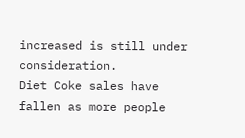increased is still under consideration.
Diet Coke sales have fallen as more people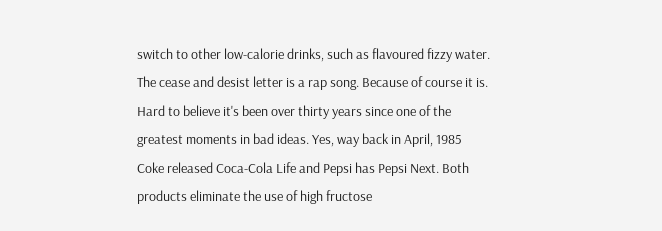switch to other low-calorie drinks, such as flavoured fizzy water.
The cease and desist letter is a rap song. Because of course it is.
Hard to believe it's been over thirty years since one of the greatest moments in bad ideas. Yes, way back in April, 1985
Coke released Coca-Cola Life and Pepsi has Pepsi Next. Both products eliminate the use of high fructose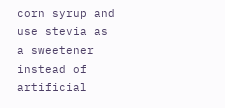corn syrup and use stevia as a sweetener instead of artificial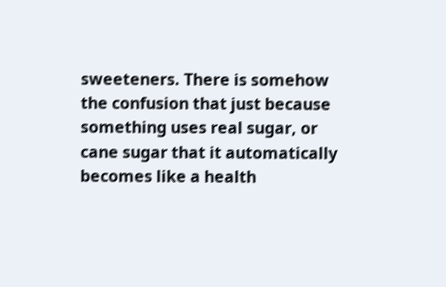sweeteners. There is somehow the confusion that just because something uses real sugar, or cane sugar that it automatically becomes like a health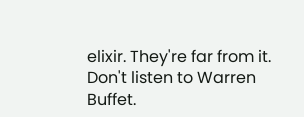elixir. They're far from it.
Don't listen to Warren Buffet.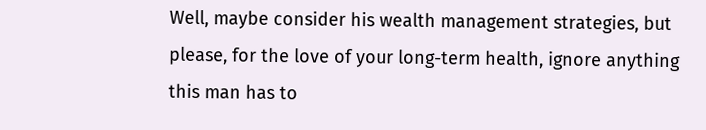Well, maybe consider his wealth management strategies, but please, for the love of your long-term health, ignore anything this man has to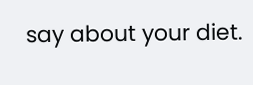say about your diet.